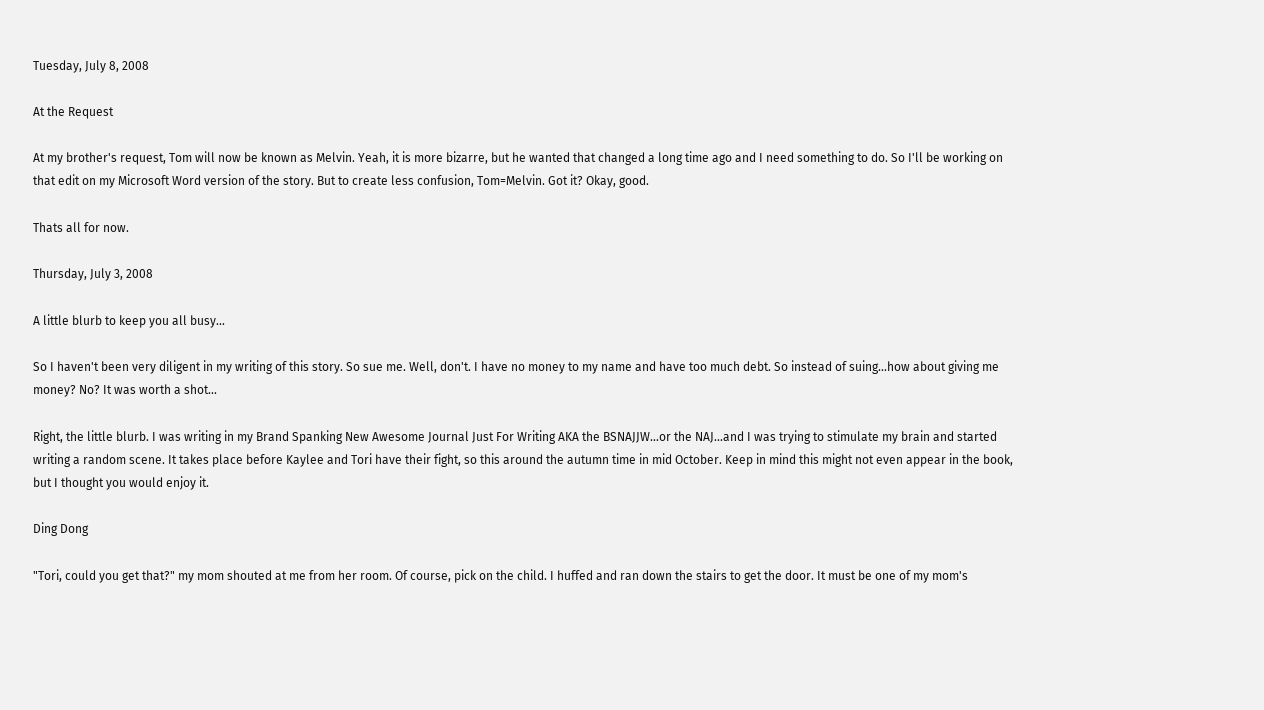Tuesday, July 8, 2008

At the Request

At my brother's request, Tom will now be known as Melvin. Yeah, it is more bizarre, but he wanted that changed a long time ago and I need something to do. So I'll be working on that edit on my Microsoft Word version of the story. But to create less confusion, Tom=Melvin. Got it? Okay, good.

Thats all for now.

Thursday, July 3, 2008

A little blurb to keep you all busy...

So I haven't been very diligent in my writing of this story. So sue me. Well, don't. I have no money to my name and have too much debt. So instead of suing...how about giving me money? No? It was worth a shot...

Right, the little blurb. I was writing in my Brand Spanking New Awesome Journal Just For Writing AKA the BSNAJJW...or the NAJ...and I was trying to stimulate my brain and started writing a random scene. It takes place before Kaylee and Tori have their fight, so this around the autumn time in mid October. Keep in mind this might not even appear in the book, but I thought you would enjoy it.

Ding Dong

"Tori, could you get that?" my mom shouted at me from her room. Of course, pick on the child. I huffed and ran down the stairs to get the door. It must be one of my mom's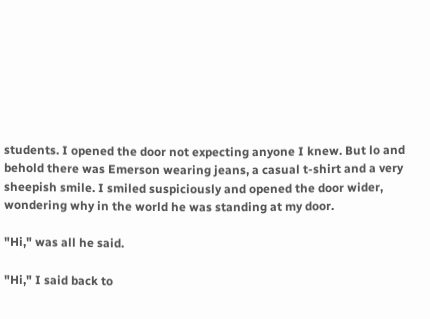students. I opened the door not expecting anyone I knew. But lo and behold there was Emerson wearing jeans, a casual t-shirt and a very sheepish smile. I smiled suspiciously and opened the door wider, wondering why in the world he was standing at my door.

"Hi," was all he said.

"Hi," I said back to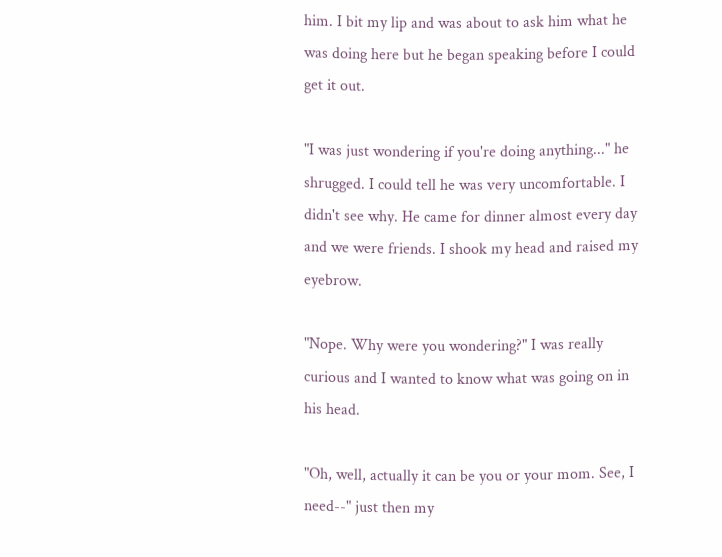him. I bit my lip and was about to ask him what he was doing here but he began speaking before I could get it out.

"I was just wondering if you're doing anything..." he shrugged. I could tell he was very uncomfortable. I didn't see why. He came for dinner almost every day and we were friends. I shook my head and raised my eyebrow.

"Nope. Why were you wondering?" I was really curious and I wanted to know what was going on in his head.

"Oh, well, actually it can be you or your mom. See, I need--" just then my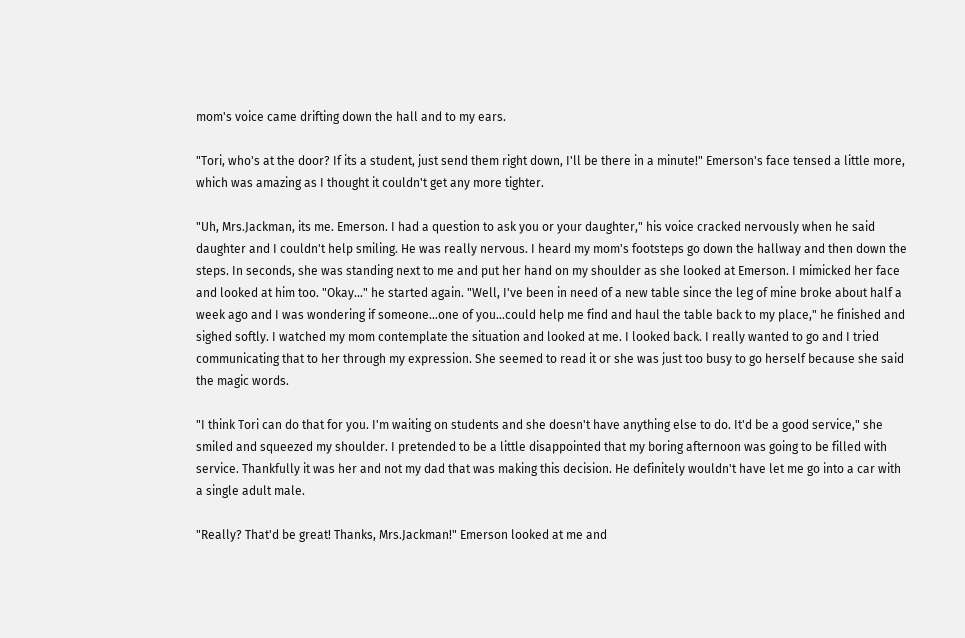mom's voice came drifting down the hall and to my ears.

"Tori, who's at the door? If its a student, just send them right down, I'll be there in a minute!" Emerson's face tensed a little more, which was amazing as I thought it couldn't get any more tighter.

"Uh, Mrs.Jackman, its me. Emerson. I had a question to ask you or your daughter," his voice cracked nervously when he said daughter and I couldn't help smiling. He was really nervous. I heard my mom's footsteps go down the hallway and then down the steps. In seconds, she was standing next to me and put her hand on my shoulder as she looked at Emerson. I mimicked her face and looked at him too. "Okay..." he started again. "Well, I've been in need of a new table since the leg of mine broke about half a week ago and I was wondering if someone...one of you...could help me find and haul the table back to my place," he finished and sighed softly. I watched my mom contemplate the situation and looked at me. I looked back. I really wanted to go and I tried communicating that to her through my expression. She seemed to read it or she was just too busy to go herself because she said the magic words.

"I think Tori can do that for you. I'm waiting on students and she doesn't have anything else to do. It'd be a good service," she smiled and squeezed my shoulder. I pretended to be a little disappointed that my boring afternoon was going to be filled with service. Thankfully it was her and not my dad that was making this decision. He definitely wouldn't have let me go into a car with a single adult male.

"Really? That'd be great! Thanks, Mrs.Jackman!" Emerson looked at me and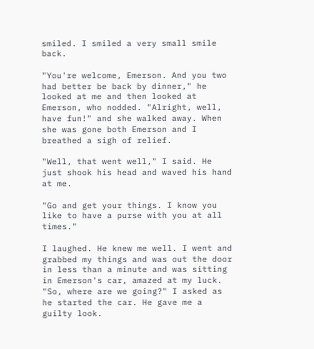smiled. I smiled a very small smile back.

"You're welcome, Emerson. And you two had better be back by dinner," he looked at me and then looked at Emerson, who nodded. "Alright, well, have fun!" and she walked away. When she was gone both Emerson and I breathed a sigh of relief.

"Well, that went well," I said. He just shook his head and waved his hand at me.

"Go and get your things. I know you like to have a purse with you at all times."

I laughed. He knew me well. I went and grabbed my things and was out the door in less than a minute and was sitting in Emerson's car, amazed at my luck. "So, where are we going?" I asked as he started the car. He gave me a guilty look.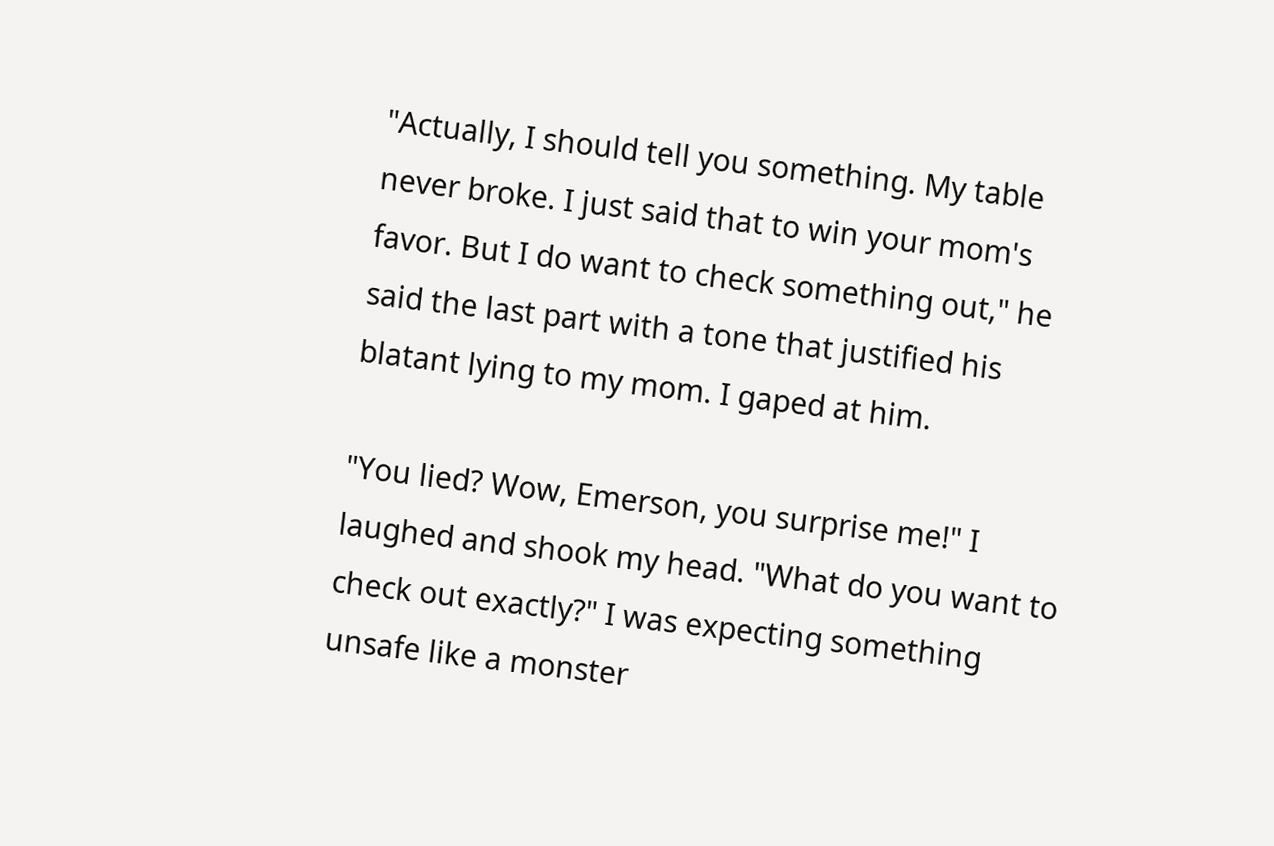"Actually, I should tell you something. My table never broke. I just said that to win your mom's favor. But I do want to check something out," he said the last part with a tone that justified his blatant lying to my mom. I gaped at him.

"You lied? Wow, Emerson, you surprise me!" I laughed and shook my head. "What do you want to check out exactly?" I was expecting something unsafe like a monster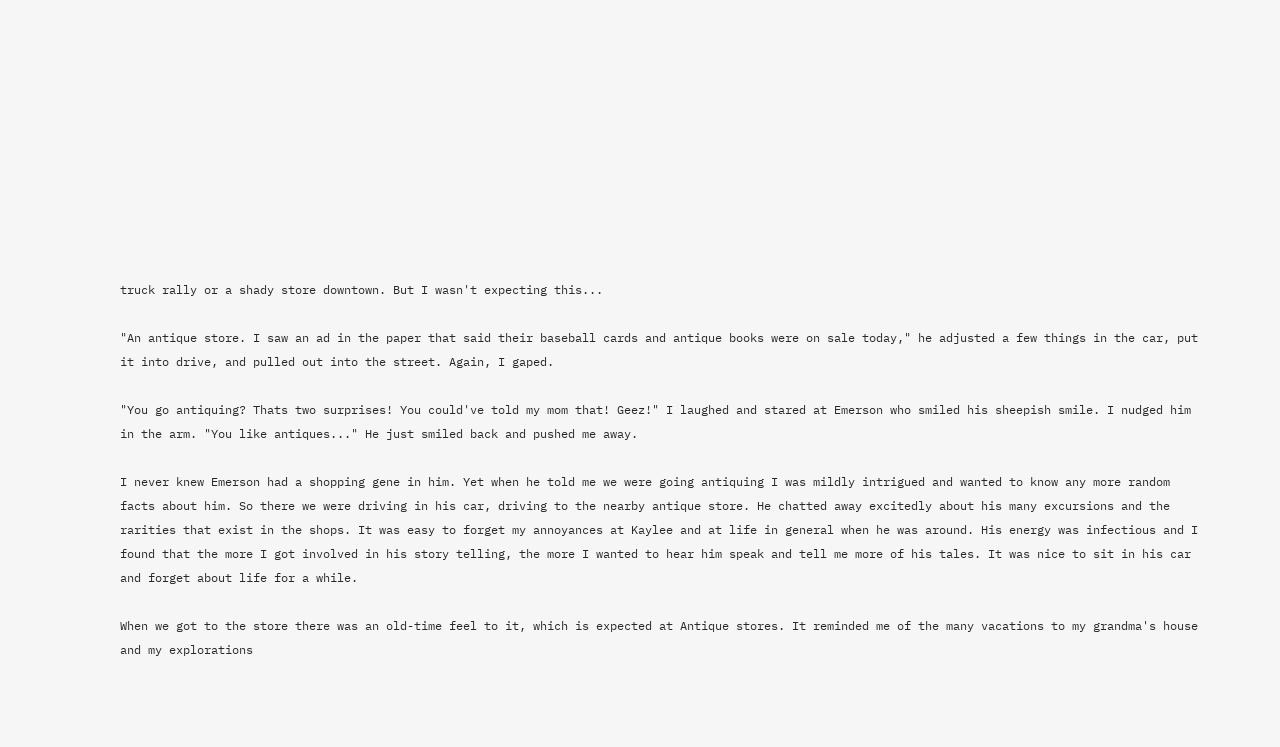truck rally or a shady store downtown. But I wasn't expecting this...

"An antique store. I saw an ad in the paper that said their baseball cards and antique books were on sale today," he adjusted a few things in the car, put it into drive, and pulled out into the street. Again, I gaped.

"You go antiquing? Thats two surprises! You could've told my mom that! Geez!" I laughed and stared at Emerson who smiled his sheepish smile. I nudged him in the arm. "You like antiques..." He just smiled back and pushed me away.

I never knew Emerson had a shopping gene in him. Yet when he told me we were going antiquing I was mildly intrigued and wanted to know any more random facts about him. So there we were driving in his car, driving to the nearby antique store. He chatted away excitedly about his many excursions and the rarities that exist in the shops. It was easy to forget my annoyances at Kaylee and at life in general when he was around. His energy was infectious and I found that the more I got involved in his story telling, the more I wanted to hear him speak and tell me more of his tales. It was nice to sit in his car and forget about life for a while.

When we got to the store there was an old-time feel to it, which is expected at Antique stores. It reminded me of the many vacations to my grandma's house and my explorations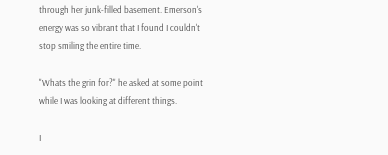through her junk-filled basement. Emerson's energy was so vibrant that I found I couldn't stop smiling the entire time.

"Whats the grin for?" he asked at some point while I was looking at different things.

I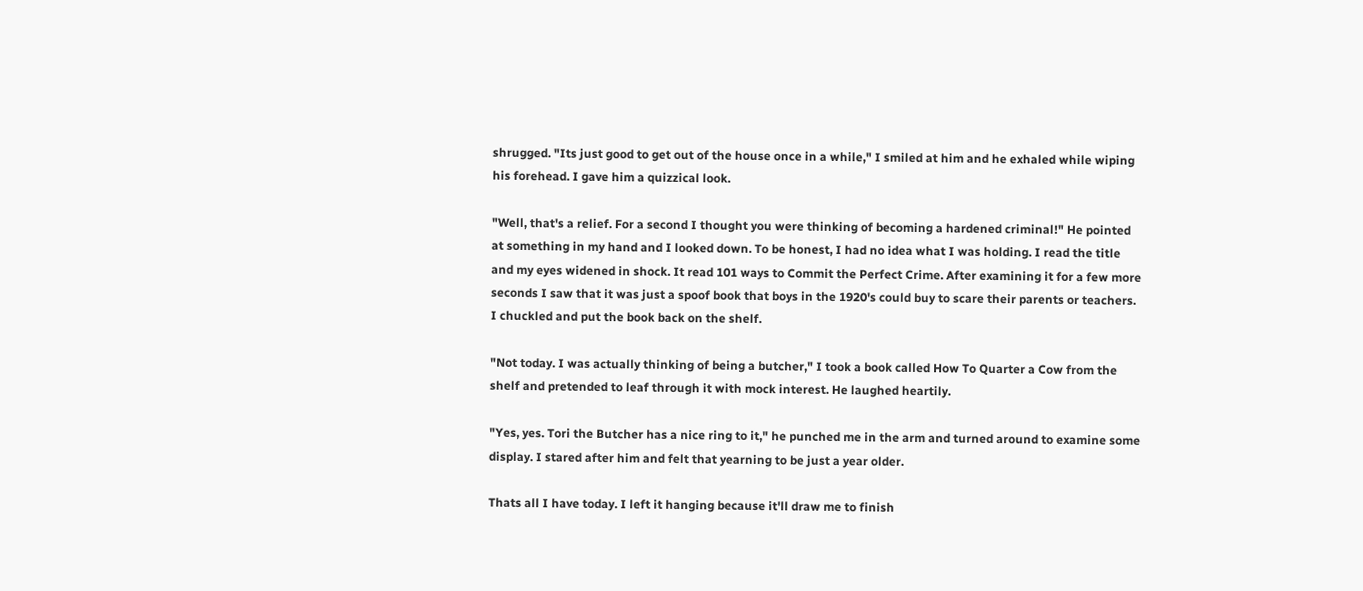shrugged. "Its just good to get out of the house once in a while," I smiled at him and he exhaled while wiping his forehead. I gave him a quizzical look.

"Well, that's a relief. For a second I thought you were thinking of becoming a hardened criminal!" He pointed at something in my hand and I looked down. To be honest, I had no idea what I was holding. I read the title and my eyes widened in shock. It read 101 ways to Commit the Perfect Crime. After examining it for a few more seconds I saw that it was just a spoof book that boys in the 1920's could buy to scare their parents or teachers. I chuckled and put the book back on the shelf.

"Not today. I was actually thinking of being a butcher," I took a book called How To Quarter a Cow from the shelf and pretended to leaf through it with mock interest. He laughed heartily.

"Yes, yes. Tori the Butcher has a nice ring to it," he punched me in the arm and turned around to examine some display. I stared after him and felt that yearning to be just a year older.

Thats all I have today. I left it hanging because it'll draw me to finish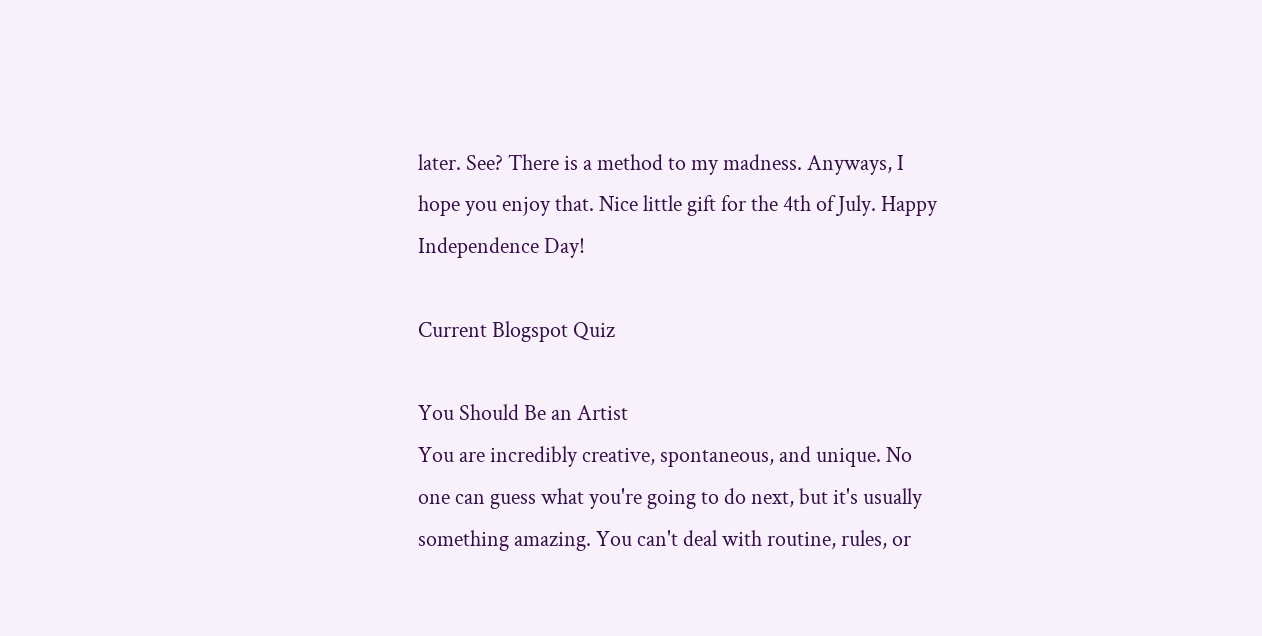later. See? There is a method to my madness. Anyways, I hope you enjoy that. Nice little gift for the 4th of July. Happy Independence Day!

Current Blogspot Quiz

You Should Be an Artist
You are incredibly creative, spontaneous, and unique. No one can guess what you're going to do next, but it's usually something amazing. You can't deal with routine, rules, or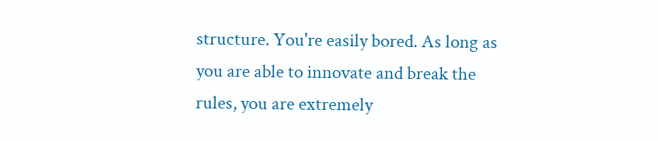structure. You're easily bored. As long as you are able to innovate and break the rules, you are extremely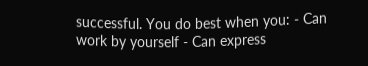successful. You do best when you: - Can work by yourself - Can express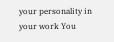your personality in your work You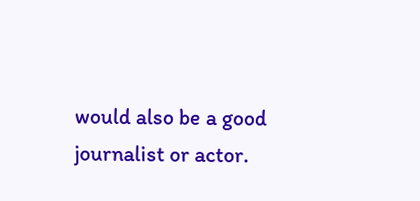would also be a good journalist or actor.